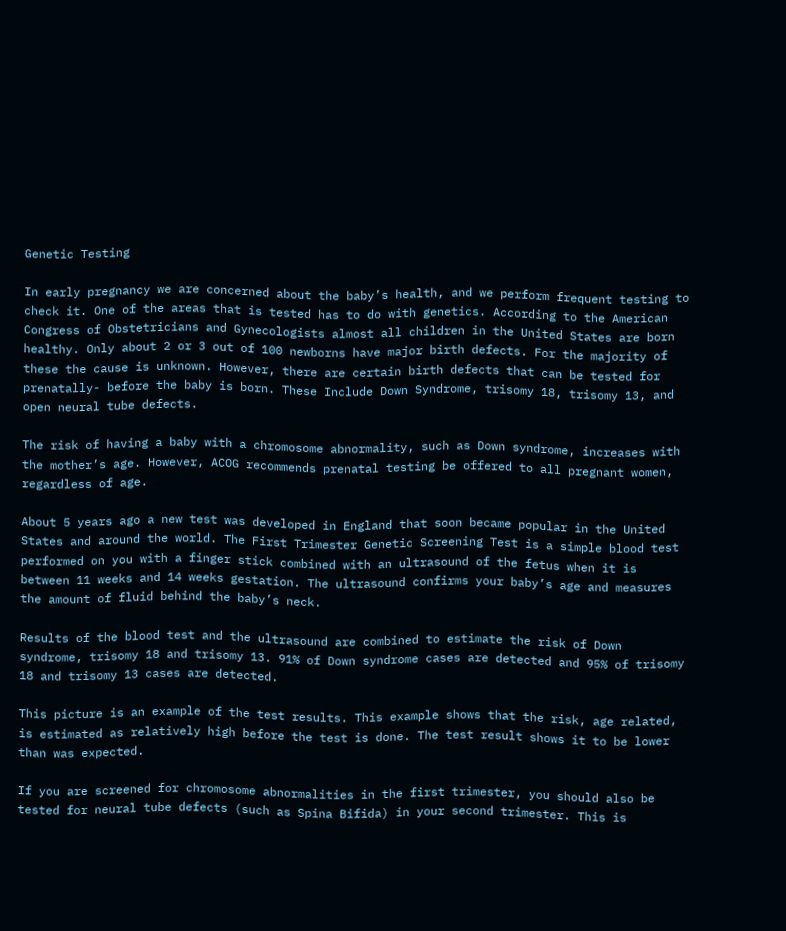Genetic Testing

In early pregnancy we are concerned about the baby’s health, and we perform frequent testing to check it. One of the areas that is tested has to do with genetics. According to the American Congress of Obstetricians and Gynecologists almost all children in the United States are born healthy. Only about 2 or 3 out of 100 newborns have major birth defects. For the majority of these the cause is unknown. However, there are certain birth defects that can be tested for prenatally- before the baby is born. These Include Down Syndrome, trisomy 18, trisomy 13, and open neural tube defects.

The risk of having a baby with a chromosome abnormality, such as Down syndrome, increases with the mother’s age. However, ACOG recommends prenatal testing be offered to all pregnant women, regardless of age.

About 5 years ago a new test was developed in England that soon became popular in the United States and around the world. The First Trimester Genetic Screening Test is a simple blood test performed on you with a finger stick combined with an ultrasound of the fetus when it is between 11 weeks and 14 weeks gestation. The ultrasound confirms your baby’s age and measures the amount of fluid behind the baby’s neck.

Results of the blood test and the ultrasound are combined to estimate the risk of Down syndrome, trisomy 18 and trisomy 13. 91% of Down syndrome cases are detected and 95% of trisomy 18 and trisomy 13 cases are detected.

This picture is an example of the test results. This example shows that the risk, age related, is estimated as relatively high before the test is done. The test result shows it to be lower than was expected.

If you are screened for chromosome abnormalities in the first trimester, you should also be tested for neural tube defects (such as Spina Bifida) in your second trimester. This is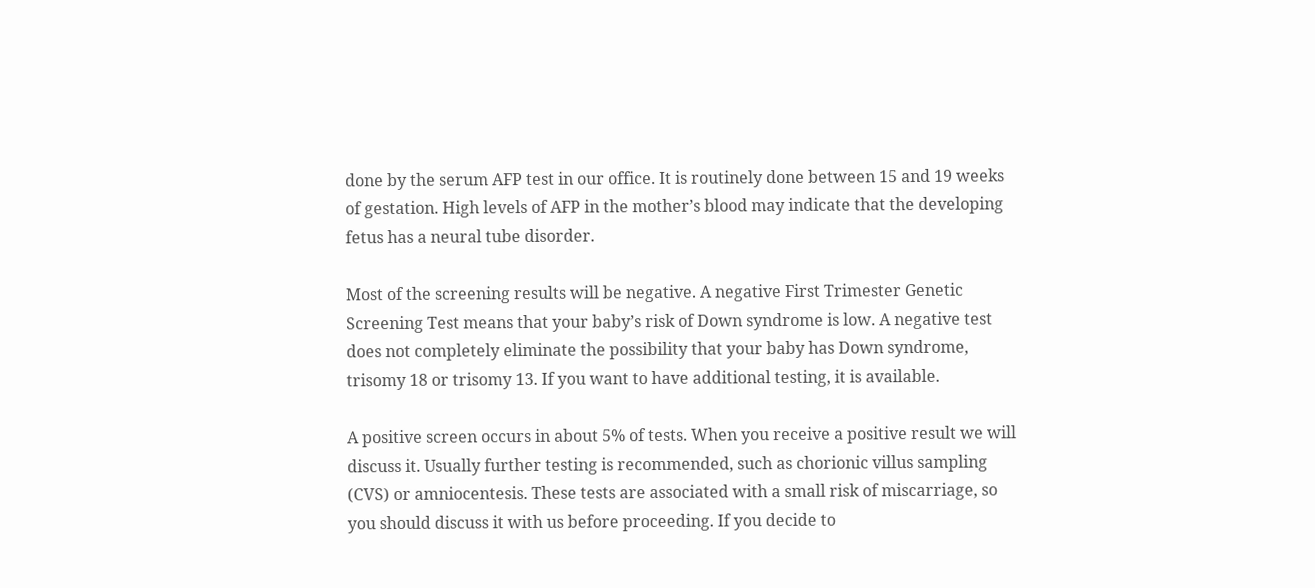done by the serum AFP test in our office. It is routinely done between 15 and 19 weeks of gestation. High levels of AFP in the mother’s blood may indicate that the developing fetus has a neural tube disorder.

Most of the screening results will be negative. A negative First Trimester Genetic Screening Test means that your baby’s risk of Down syndrome is low. A negative test does not completely eliminate the possibility that your baby has Down syndrome, trisomy 18 or trisomy 13. If you want to have additional testing, it is available.

A positive screen occurs in about 5% of tests. When you receive a positive result we will discuss it. Usually further testing is recommended, such as chorionic villus sampling (CVS) or amniocentesis. These tests are associated with a small risk of miscarriage, so you should discuss it with us before proceeding. If you decide to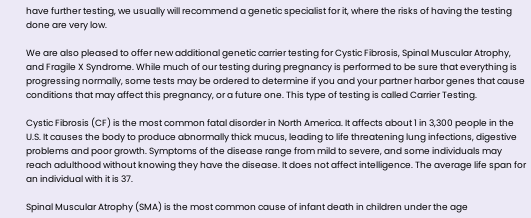have further testing, we usually will recommend a genetic specialist for it, where the risks of having the testing done are very low.

We are also pleased to offer new additional genetic carrier testing for Cystic Fibrosis, Spinal Muscular Atrophy, and Fragile X Syndrome. While much of our testing during pregnancy is performed to be sure that everything is progressing normally, some tests may be ordered to determine if you and your partner harbor genes that cause conditions that may affect this pregnancy, or a future one. This type of testing is called Carrier Testing.

Cystic Fibrosis (CF) is the most common fatal disorder in North America. It affects about 1 in 3,300 people in the U.S. It causes the body to produce abnormally thick mucus, leading to life threatening lung infections, digestive problems and poor growth. Symptoms of the disease range from mild to severe, and some individuals may reach adulthood without knowing they have the disease. It does not affect intelligence. The average life span for an individual with it is 37.

Spinal Muscular Atrophy (SMA) is the most common cause of infant death in children under the age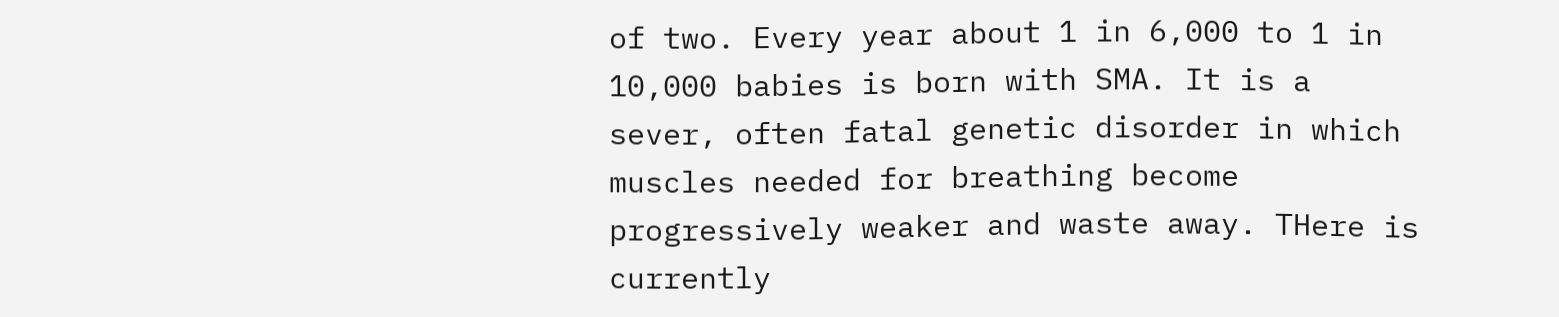of two. Every year about 1 in 6,000 to 1 in 10,000 babies is born with SMA. It is a sever, often fatal genetic disorder in which muscles needed for breathing become progressively weaker and waste away. THere is currently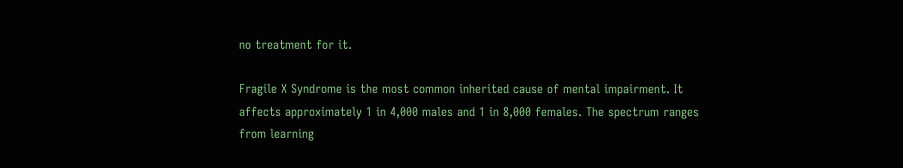no treatment for it.

Fragile X Syndrome is the most common inherited cause of mental impairment. It affects approximately 1 in 4,000 males and 1 in 8,000 females. The spectrum ranges from learning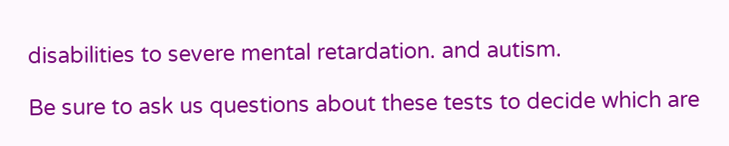disabilities to severe mental retardation. and autism.

Be sure to ask us questions about these tests to decide which are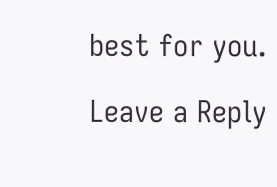best for you.

Leave a Reply